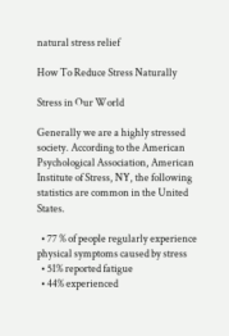natural stress relief

How To Reduce Stress Naturally

Stress in Our World

Generally we are a highly stressed society. According to the American Psychological Association, American Institute of Stress, NY, the following statistics are common in the United States.

  • 77 % of people regularly experience physical symptoms caused by stress
  • 51% reported fatigue
  • 44% experienced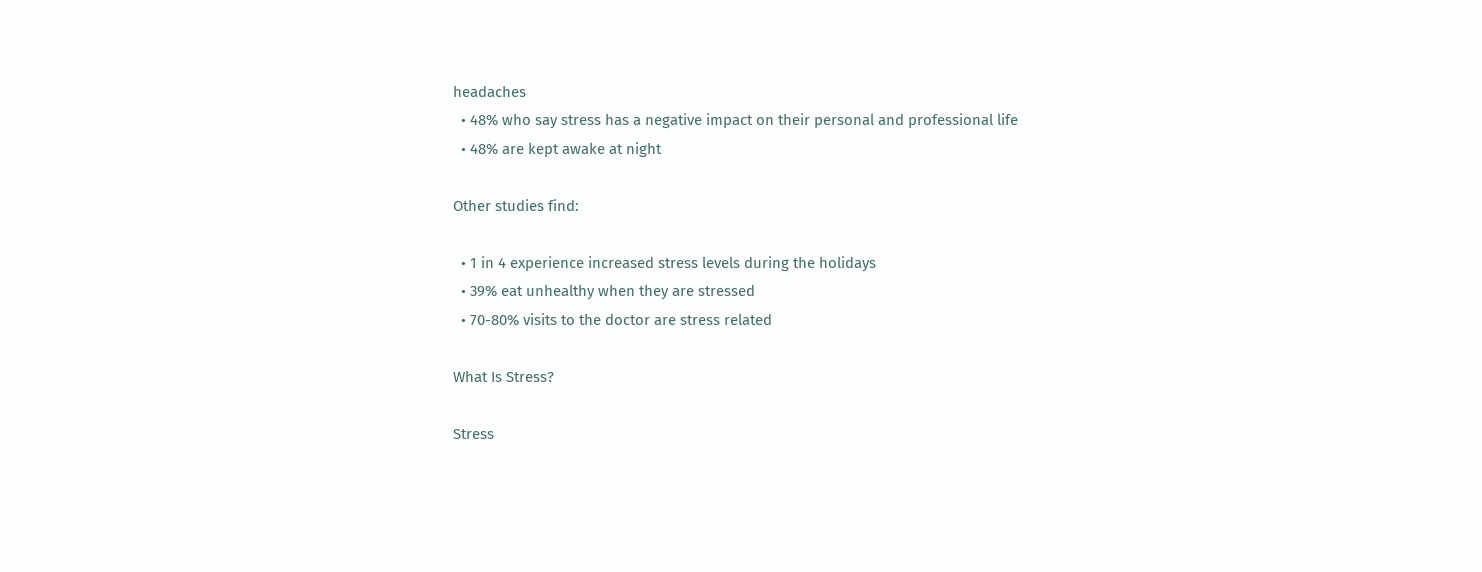headaches
  • 48% who say stress has a negative impact on their personal and professional life
  • 48% are kept awake at night

Other studies find:

  • 1 in 4 experience increased stress levels during the holidays
  • 39% eat unhealthy when they are stressed
  • 70-80% visits to the doctor are stress related

What Is Stress?

Stress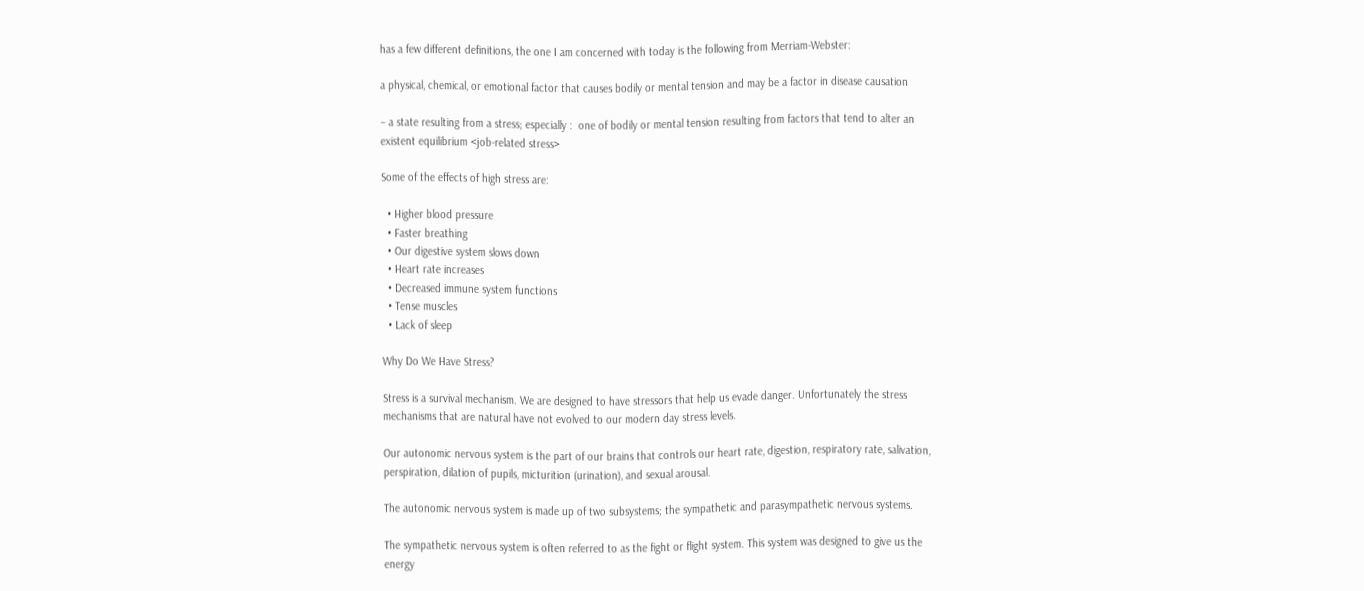has a few different definitions, the one I am concerned with today is the following from Merriam-Webster:

a physical, chemical, or emotional factor that causes bodily or mental tension and may be a factor in disease causation

– a state resulting from a stress; especially :  one of bodily or mental tension resulting from factors that tend to alter an existent equilibrium <job-related stress>

Some of the effects of high stress are:

  • Higher blood pressure
  • Faster breathing
  • Our digestive system slows down
  • Heart rate increases
  • Decreased immune system functions
  • Tense muscles
  • Lack of sleep

Why Do We Have Stress?

Stress is a survival mechanism. We are designed to have stressors that help us evade danger. Unfortunately the stress mechanisms that are natural have not evolved to our modern day stress levels.

Our autonomic nervous system is the part of our brains that controls our heart rate, digestion, respiratory rate, salivation, perspiration, dilation of pupils, micturition (urination), and sexual arousal.

The autonomic nervous system is made up of two subsystems; the sympathetic and parasympathetic nervous systems.

The sympathetic nervous system is often referred to as the fight or flight system. This system was designed to give us the energy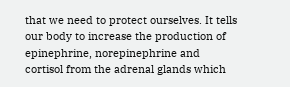that we need to protect ourselves. It tells our body to increase the production of epinephrine, norepinephrine and cortisol from the adrenal glands which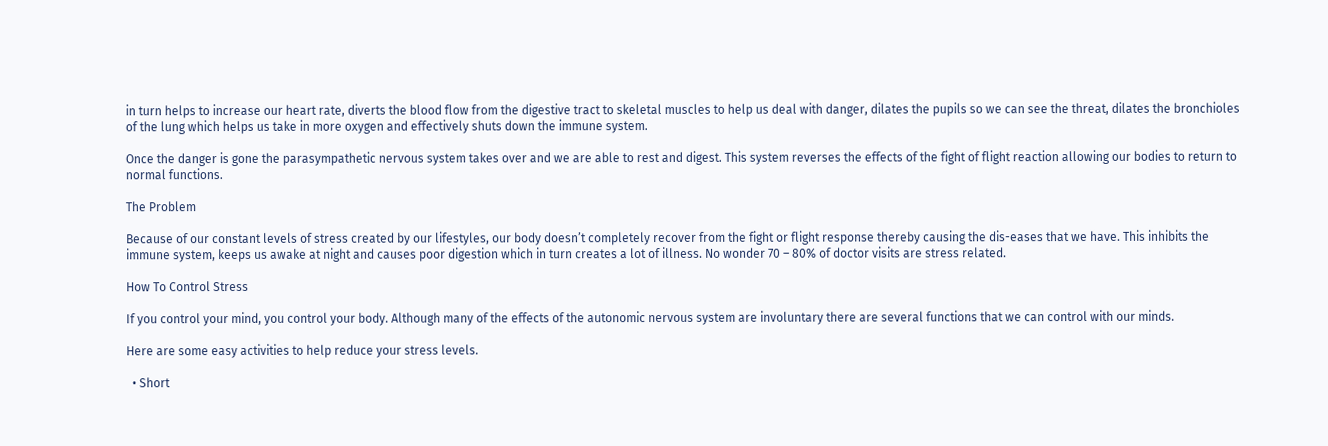in turn helps to increase our heart rate, diverts the blood flow from the digestive tract to skeletal muscles to help us deal with danger, dilates the pupils so we can see the threat, dilates the bronchioles of the lung which helps us take in more oxygen and effectively shuts down the immune system.

Once the danger is gone the parasympathetic nervous system takes over and we are able to rest and digest. This system reverses the effects of the fight of flight reaction allowing our bodies to return to normal functions.

The Problem

Because of our constant levels of stress created by our lifestyles, our body doesn’t completely recover from the fight or flight response thereby causing the dis-eases that we have. This inhibits the immune system, keeps us awake at night and causes poor digestion which in turn creates a lot of illness. No wonder 70 – 80% of doctor visits are stress related.

How To Control Stress

If you control your mind, you control your body. Although many of the effects of the autonomic nervous system are involuntary there are several functions that we can control with our minds.

Here are some easy activities to help reduce your stress levels.

  • Short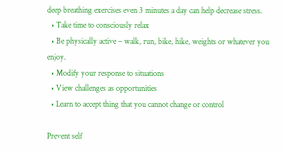deep breathing exercises even 3 minutes a day can help decrease stress.
  • Take time to consciously relax
  • Be physically active – walk, run, bike, hike, weights or whatever you enjoy.
  • Modify your response to situations
  • View challenges as opportunities
  • Learn to accept thing that you cannot change or control

Prevent self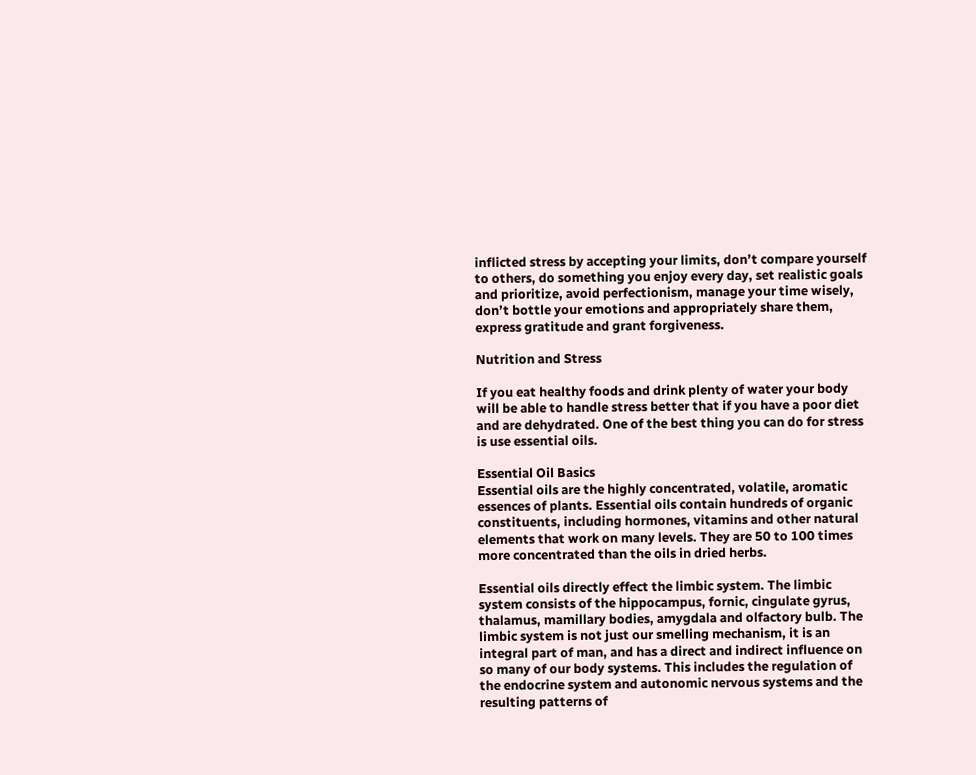inflicted stress by accepting your limits, don’t compare yourself to others, do something you enjoy every day, set realistic goals and prioritize, avoid perfectionism, manage your time wisely, don’t bottle your emotions and appropriately share them, express gratitude and grant forgiveness.

Nutrition and Stress

If you eat healthy foods and drink plenty of water your body will be able to handle stress better that if you have a poor diet and are dehydrated. One of the best thing you can do for stress is use essential oils.

Essential Oil Basics
Essential oils are the highly concentrated, volatile, aromatic essences of plants. Essential oils contain hundreds of organic constituents, including hormones, vitamins and other natural elements that work on many levels. They are 50 to 100 times more concentrated than the oils in dried herbs.

Essential oils directly effect the limbic system. The limbic system consists of the hippocampus, fornic, cingulate gyrus, thalamus, mamillary bodies, amygdala and olfactory bulb. The limbic system is not just our smelling mechanism, it is an integral part of man, and has a direct and indirect influence on so many of our body systems. This includes the regulation of the endocrine system and autonomic nervous systems and the resulting patterns of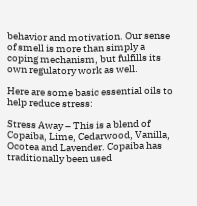behavior and motivation. Our sense of smell is more than simply a coping mechanism, but fulfills its own regulatory work as well.

Here are some basic essential oils to help reduce stress:

Stress Away – This is a blend of Copaiba, Lime, Cedarwood, Vanilla, Ocotea and Lavender. Copaiba has traditionally been used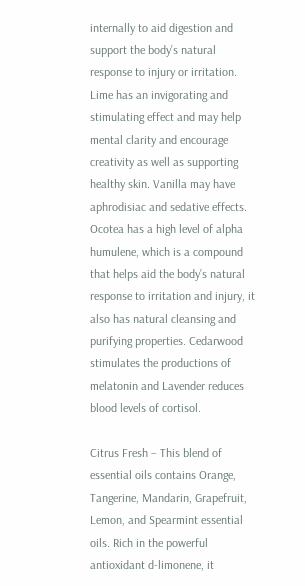internally to aid digestion and support the body’s natural response to injury or irritation. Lime has an invigorating and stimulating effect and may help mental clarity and encourage creativity as well as supporting healthy skin. Vanilla may have aphrodisiac and sedative effects. Ocotea has a high level of alpha humulene, which is a compound that helps aid the body’s natural response to irritation and injury, it also has natural cleansing and purifying properties. Cedarwood stimulates the productions of melatonin and Lavender reduces blood levels of cortisol.

Citrus Fresh – This blend of essential oils contains Orange, Tangerine, Mandarin, Grapefruit, Lemon, and Spearmint essential oils. Rich in the powerful antioxidant d-limonene, it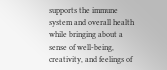supports the immune system and overall health while bringing about a sense of well-being, creativity, and feelings of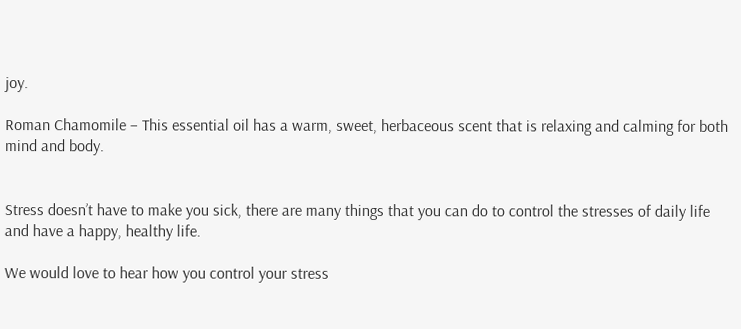joy.

Roman Chamomile – This essential oil has a warm, sweet, herbaceous scent that is relaxing and calming for both mind and body.


Stress doesn’t have to make you sick, there are many things that you can do to control the stresses of daily life and have a happy, healthy life.

We would love to hear how you control your stress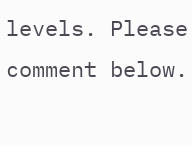levels. Please comment below.